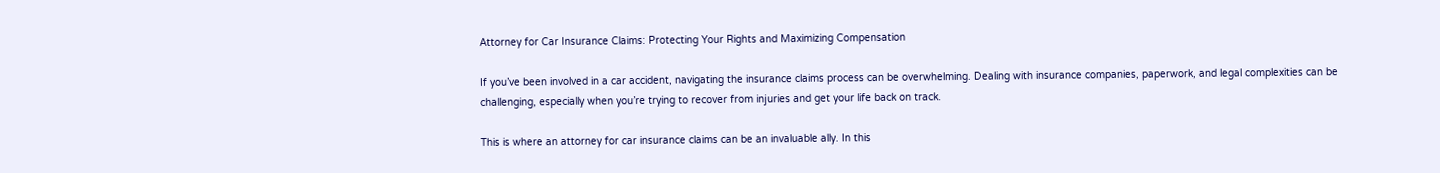Attorney for Car Insurance Claims: Protecting Your Rights and Maximizing Compensation

If you’ve been involved in a car accident, navigating the insurance claims process can be overwhelming. Dealing with insurance companies, paperwork, and legal complexities can be challenging, especially when you’re trying to recover from injuries and get your life back on track.

This is where an attorney for car insurance claims can be an invaluable ally. In this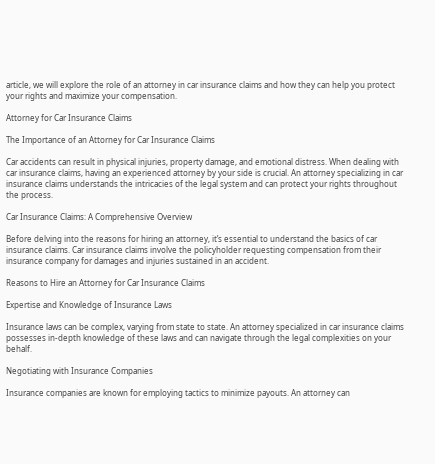article, we will explore the role of an attorney in car insurance claims and how they can help you protect your rights and maximize your compensation.

Attorney for Car Insurance Claims

The Importance of an Attorney for Car Insurance Claims

Car accidents can result in physical injuries, property damage, and emotional distress. When dealing with car insurance claims, having an experienced attorney by your side is crucial. An attorney specializing in car insurance claims understands the intricacies of the legal system and can protect your rights throughout the process.

Car Insurance Claims: A Comprehensive Overview

Before delving into the reasons for hiring an attorney, it’s essential to understand the basics of car insurance claims. Car insurance claims involve the policyholder requesting compensation from their insurance company for damages and injuries sustained in an accident.

Reasons to Hire an Attorney for Car Insurance Claims

Expertise and Knowledge of Insurance Laws

Insurance laws can be complex, varying from state to state. An attorney specialized in car insurance claims possesses in-depth knowledge of these laws and can navigate through the legal complexities on your behalf.

Negotiating with Insurance Companies

Insurance companies are known for employing tactics to minimize payouts. An attorney can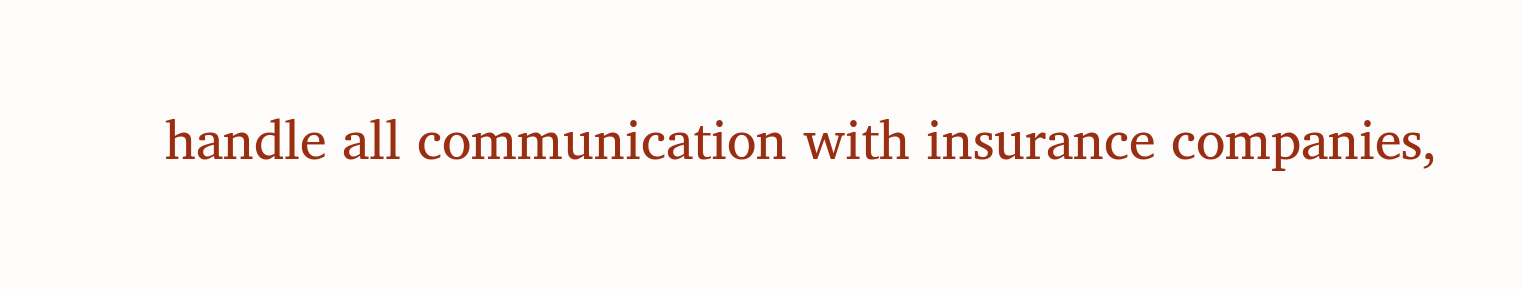handle all communication with insurance companies,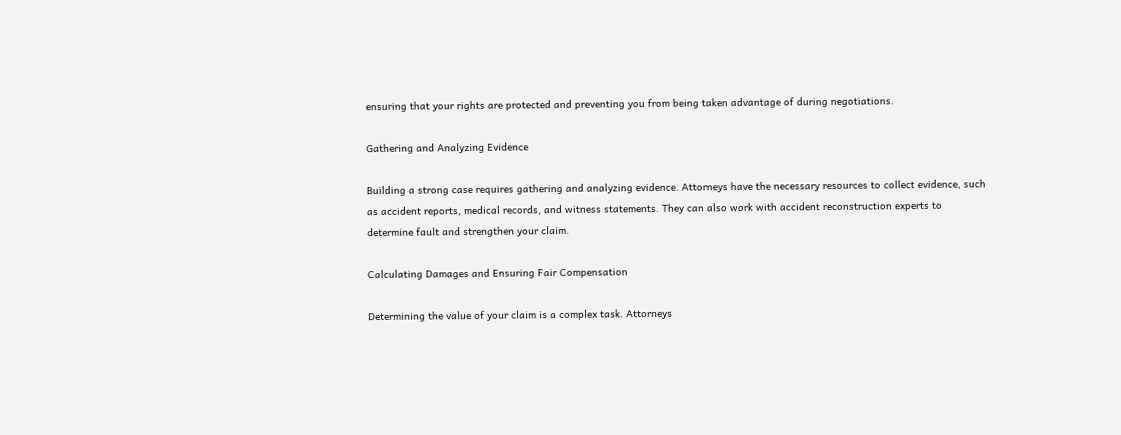ensuring that your rights are protected and preventing you from being taken advantage of during negotiations.

Gathering and Analyzing Evidence

Building a strong case requires gathering and analyzing evidence. Attorneys have the necessary resources to collect evidence, such as accident reports, medical records, and witness statements. They can also work with accident reconstruction experts to determine fault and strengthen your claim.

Calculating Damages and Ensuring Fair Compensation

Determining the value of your claim is a complex task. Attorneys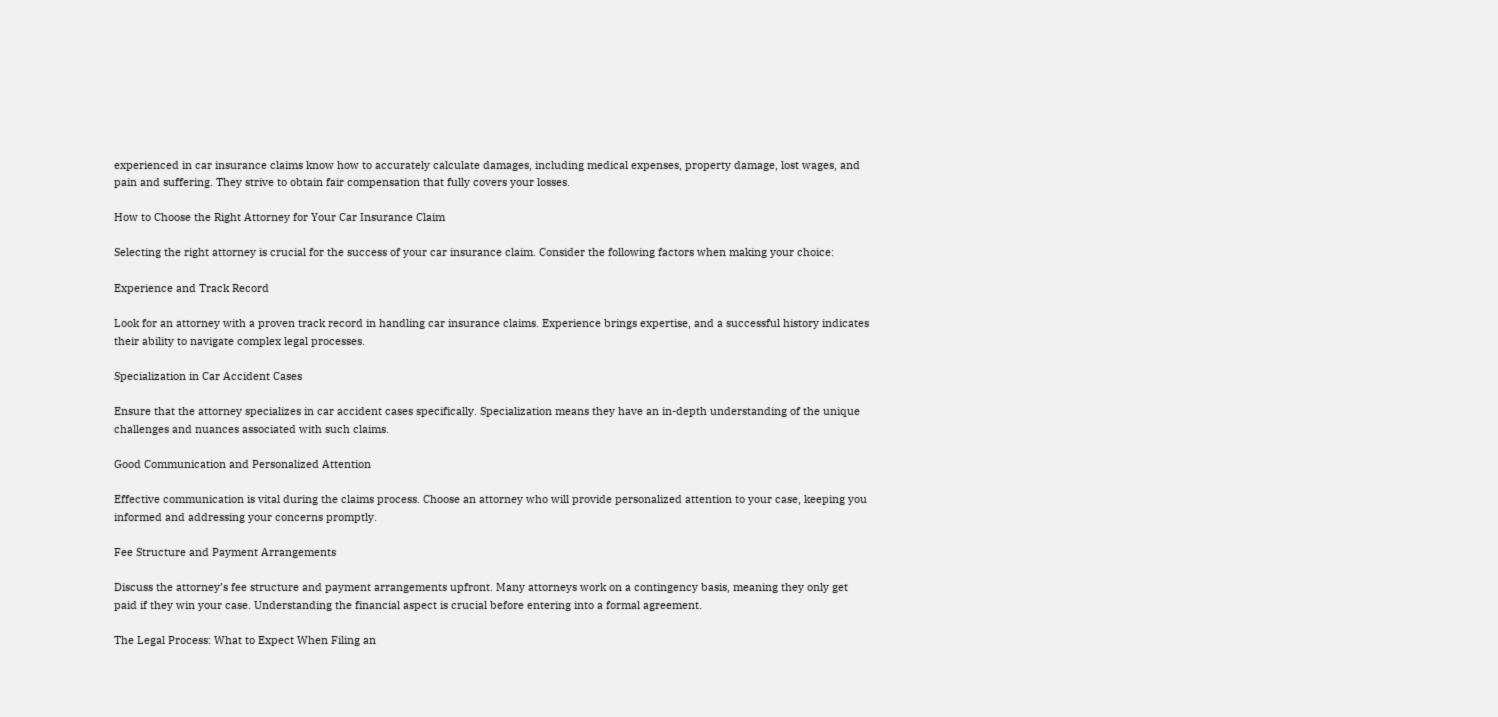experienced in car insurance claims know how to accurately calculate damages, including medical expenses, property damage, lost wages, and pain and suffering. They strive to obtain fair compensation that fully covers your losses.

How to Choose the Right Attorney for Your Car Insurance Claim

Selecting the right attorney is crucial for the success of your car insurance claim. Consider the following factors when making your choice:

Experience and Track Record

Look for an attorney with a proven track record in handling car insurance claims. Experience brings expertise, and a successful history indicates their ability to navigate complex legal processes.

Specialization in Car Accident Cases

Ensure that the attorney specializes in car accident cases specifically. Specialization means they have an in-depth understanding of the unique challenges and nuances associated with such claims.

Good Communication and Personalized Attention

Effective communication is vital during the claims process. Choose an attorney who will provide personalized attention to your case, keeping you informed and addressing your concerns promptly.

Fee Structure and Payment Arrangements

Discuss the attorney’s fee structure and payment arrangements upfront. Many attorneys work on a contingency basis, meaning they only get paid if they win your case. Understanding the financial aspect is crucial before entering into a formal agreement.

The Legal Process: What to Expect When Filing an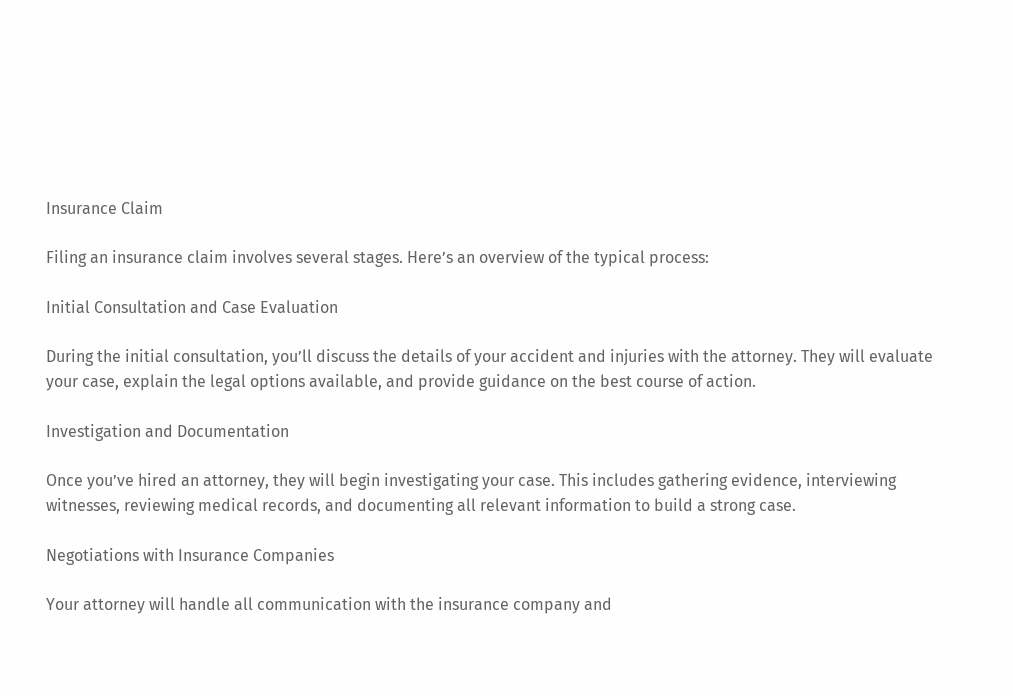Insurance Claim

Filing an insurance claim involves several stages. Here’s an overview of the typical process:

Initial Consultation and Case Evaluation

During the initial consultation, you’ll discuss the details of your accident and injuries with the attorney. They will evaluate your case, explain the legal options available, and provide guidance on the best course of action.

Investigation and Documentation

Once you’ve hired an attorney, they will begin investigating your case. This includes gathering evidence, interviewing witnesses, reviewing medical records, and documenting all relevant information to build a strong case.

Negotiations with Insurance Companies

Your attorney will handle all communication with the insurance company and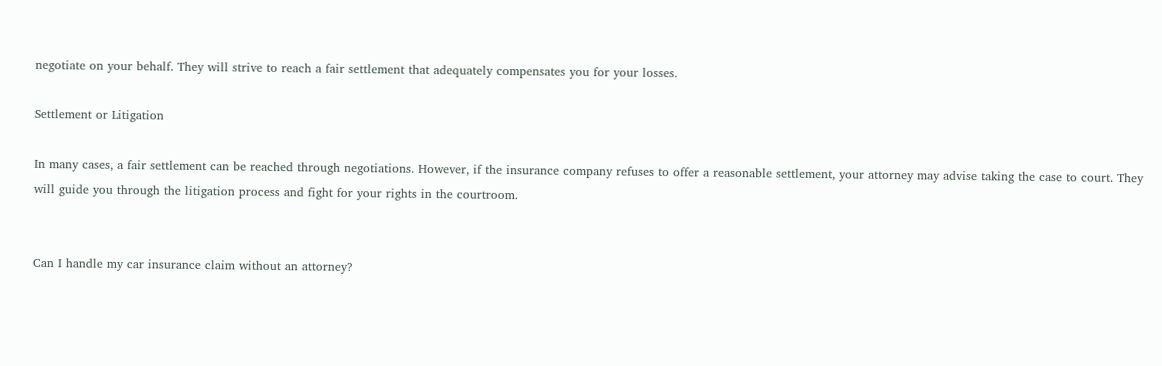negotiate on your behalf. They will strive to reach a fair settlement that adequately compensates you for your losses.

Settlement or Litigation

In many cases, a fair settlement can be reached through negotiations. However, if the insurance company refuses to offer a reasonable settlement, your attorney may advise taking the case to court. They will guide you through the litigation process and fight for your rights in the courtroom.


Can I handle my car insurance claim without an attorney?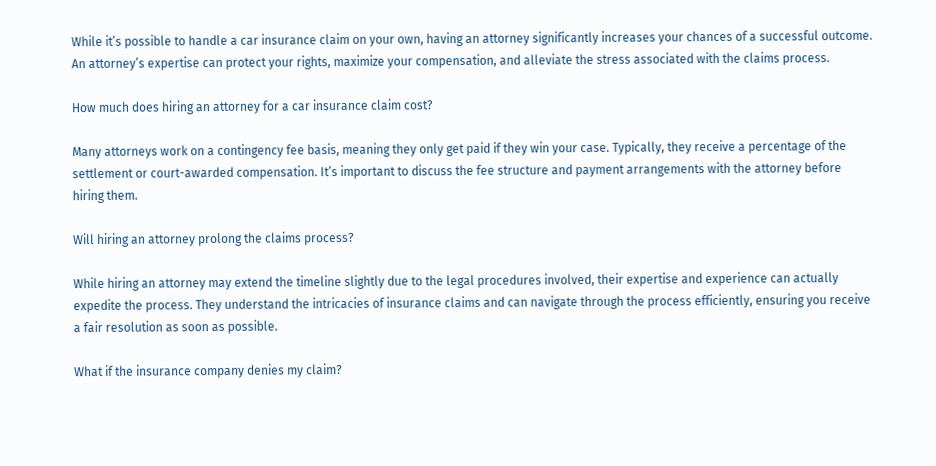While it’s possible to handle a car insurance claim on your own, having an attorney significantly increases your chances of a successful outcome. An attorney’s expertise can protect your rights, maximize your compensation, and alleviate the stress associated with the claims process.

How much does hiring an attorney for a car insurance claim cost?

Many attorneys work on a contingency fee basis, meaning they only get paid if they win your case. Typically, they receive a percentage of the settlement or court-awarded compensation. It’s important to discuss the fee structure and payment arrangements with the attorney before hiring them.

Will hiring an attorney prolong the claims process?

While hiring an attorney may extend the timeline slightly due to the legal procedures involved, their expertise and experience can actually expedite the process. They understand the intricacies of insurance claims and can navigate through the process efficiently, ensuring you receive a fair resolution as soon as possible.

What if the insurance company denies my claim?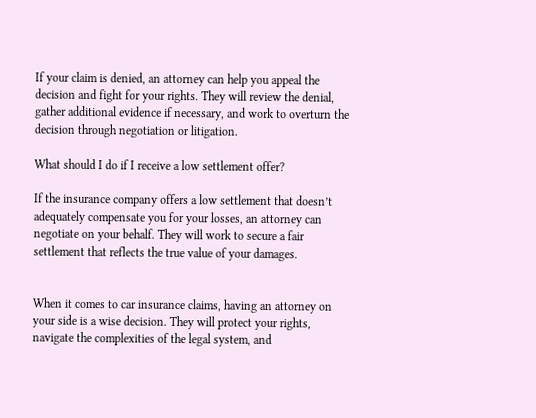If your claim is denied, an attorney can help you appeal the decision and fight for your rights. They will review the denial, gather additional evidence if necessary, and work to overturn the decision through negotiation or litigation.

What should I do if I receive a low settlement offer?

If the insurance company offers a low settlement that doesn’t adequately compensate you for your losses, an attorney can negotiate on your behalf. They will work to secure a fair settlement that reflects the true value of your damages.


When it comes to car insurance claims, having an attorney on your side is a wise decision. They will protect your rights, navigate the complexities of the legal system, and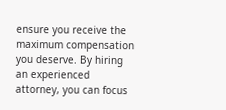ensure you receive the maximum compensation you deserve. By hiring an experienced attorney, you can focus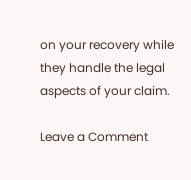on your recovery while they handle the legal aspects of your claim.

Leave a Comment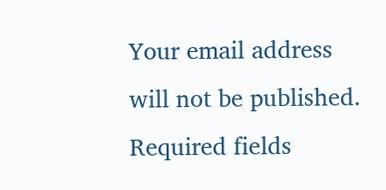Your email address will not be published. Required fields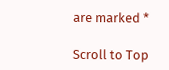are marked *

Scroll to Top